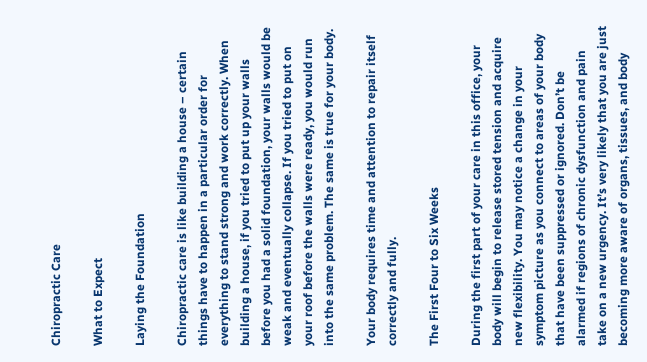Chiropractic Care

What to Expect

Laying the Foundation

Chiropractic care is like building a house – certain things have to happen in a particular order for everything to stand strong and work correctly. When building a house, if you tried to put up your walls before you had a solid foundation, your walls would be weak and eventually collapse. If you tried to put on your roof before the walls were ready, you would run into the same problem. The same is true for your body.

Your body requires time and attention to repair itself correctly and fully.

The First Four to Six Weeks

During the first part of your care in this office, your body will begin to release stored tension and acquire new flexibility. You may notice a change in your symptom picture as you connect to areas of your body that have been suppressed or ignored. Don’t be alarmed if regions of chronic dysfunction and pain take on a new urgency. It’s very likely that you are just becoming more aware of organs, tissues, and body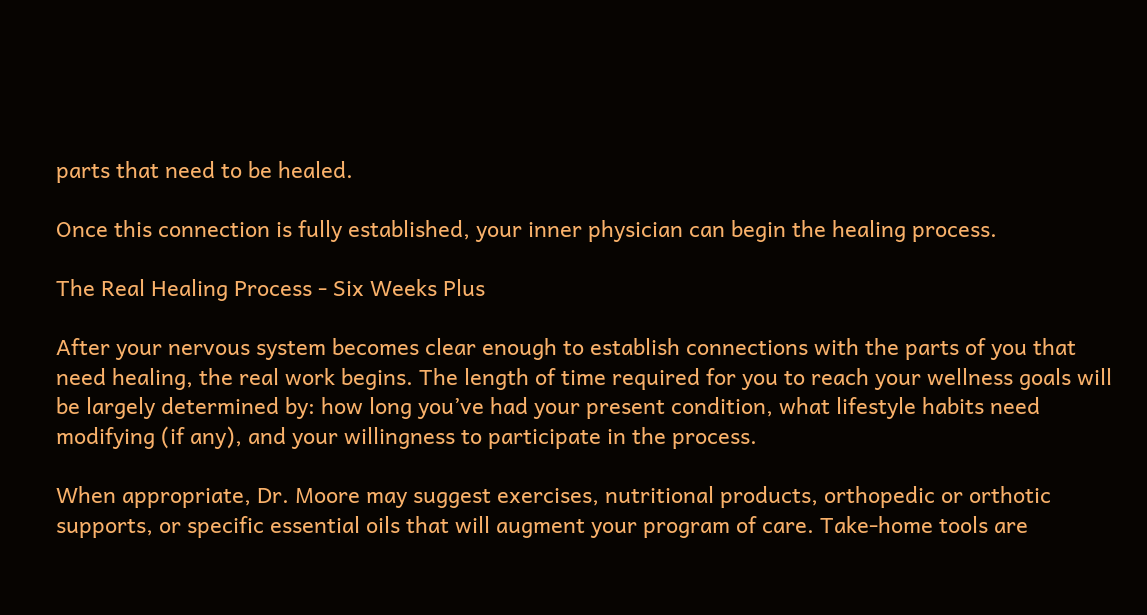parts that need to be healed.

Once this connection is fully established, your inner physician can begin the healing process.

The Real Healing Process - Six Weeks Plus

After your nervous system becomes clear enough to establish connections with the parts of you that need healing, the real work begins. The length of time required for you to reach your wellness goals will be largely determined by: how long you’ve had your present condition, what lifestyle habits need modifying (if any), and your willingness to participate in the process.

When appropriate, Dr. Moore may suggest exercises, nutritional products, orthopedic or orthotic supports, or specific essential oils that will augment your program of care. Take-home tools are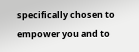specifically chosen to empower you and to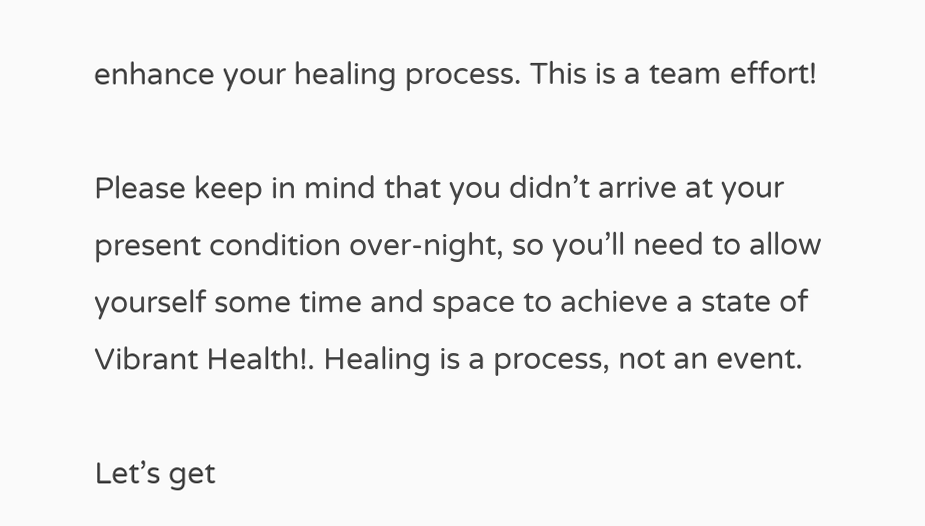enhance your healing process. This is a team effort!

Please keep in mind that you didn’t arrive at your present condition over-night, so you’ll need to allow yourself some time and space to achieve a state of Vibrant Health!. Healing is a process, not an event.

Let’s get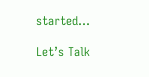started…

Let’s Talk